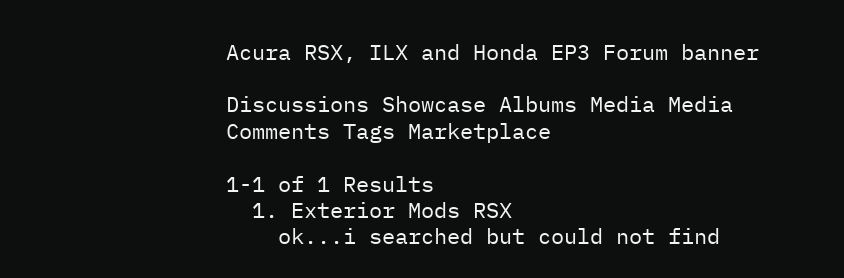Acura RSX, ILX and Honda EP3 Forum banner

Discussions Showcase Albums Media Media Comments Tags Marketplace

1-1 of 1 Results
  1. Exterior Mods RSX
    ok...i searched but could not find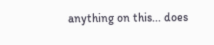anything on this... does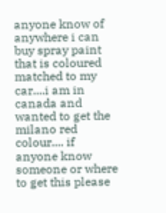anyone know of anywhere i can buy spray paint that is coloured matched to my car....i am in canada and wanted to get the milano red colour.... if anyone know someone or where to get this please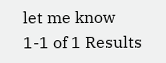let me know
1-1 of 1 Results